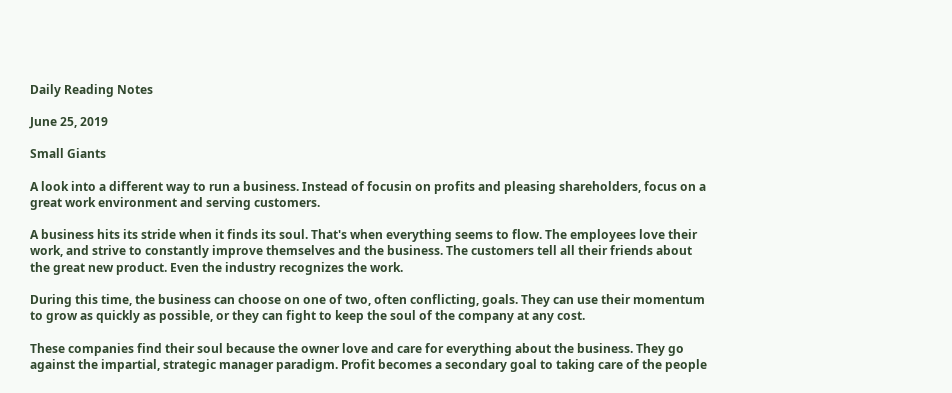Daily Reading Notes

June 25, 2019

Small Giants

A look into a different way to run a business. Instead of focusin on profits and pleasing shareholders, focus on a great work environment and serving customers.

A business hits its stride when it finds its soul. That's when everything seems to flow. The employees love their work, and strive to constantly improve themselves and the business. The customers tell all their friends about the great new product. Even the industry recognizes the work.

During this time, the business can choose on one of two, often conflicting, goals. They can use their momentum to grow as quickly as possible, or they can fight to keep the soul of the company at any cost.

These companies find their soul because the owner love and care for everything about the business. They go against the impartial, strategic manager paradigm. Profit becomes a secondary goal to taking care of the people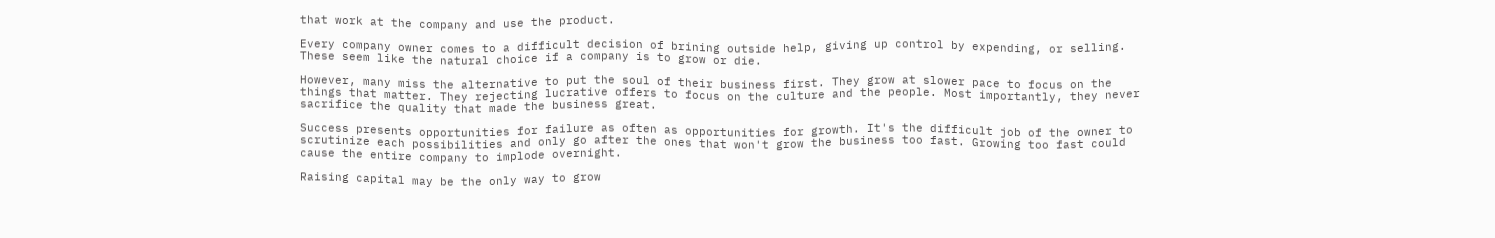that work at the company and use the product.

Every company owner comes to a difficult decision of brining outside help, giving up control by expending, or selling. These seem like the natural choice if a company is to grow or die.

However, many miss the alternative to put the soul of their business first. They grow at slower pace to focus on the things that matter. They rejecting lucrative offers to focus on the culture and the people. Most importantly, they never sacrifice the quality that made the business great.

Success presents opportunities for failure as often as opportunities for growth. It's the difficult job of the owner to scrutinize each possibilities and only go after the ones that won't grow the business too fast. Growing too fast could cause the entire company to implode overnight.

Raising capital may be the only way to grow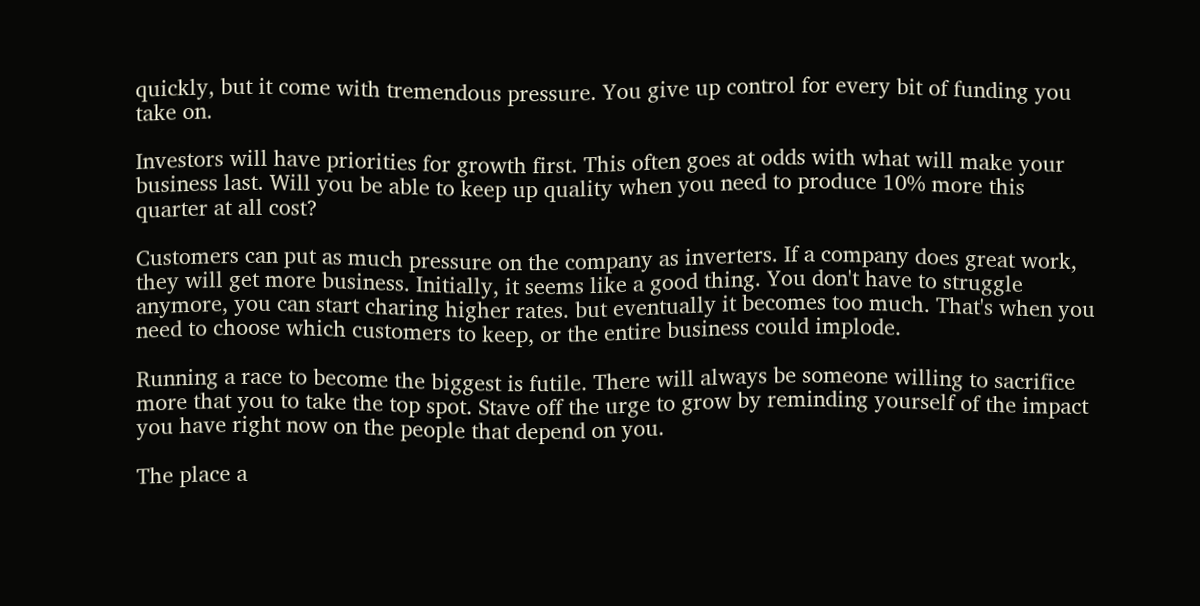quickly, but it come with tremendous pressure. You give up control for every bit of funding you take on.

Investors will have priorities for growth first. This often goes at odds with what will make your business last. Will you be able to keep up quality when you need to produce 10% more this quarter at all cost?

Customers can put as much pressure on the company as inverters. If a company does great work, they will get more business. Initially, it seems like a good thing. You don't have to struggle anymore, you can start charing higher rates. but eventually it becomes too much. That's when you need to choose which customers to keep, or the entire business could implode.

Running a race to become the biggest is futile. There will always be someone willing to sacrifice more that you to take the top spot. Stave off the urge to grow by reminding yourself of the impact you have right now on the people that depend on you.

The place a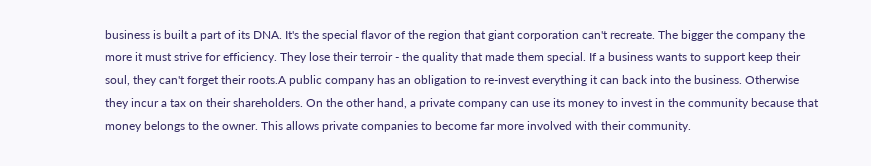business is built a part of its DNA. It's the special flavor of the region that giant corporation can't recreate. The bigger the company the more it must strive for efficiency. They lose their terroir - the quality that made them special. If a business wants to support keep their soul, they can't forget their roots.A public company has an obligation to re-invest everything it can back into the business. Otherwise they incur a tax on their shareholders. On the other hand, a private company can use its money to invest in the community because that money belongs to the owner. This allows private companies to become far more involved with their community.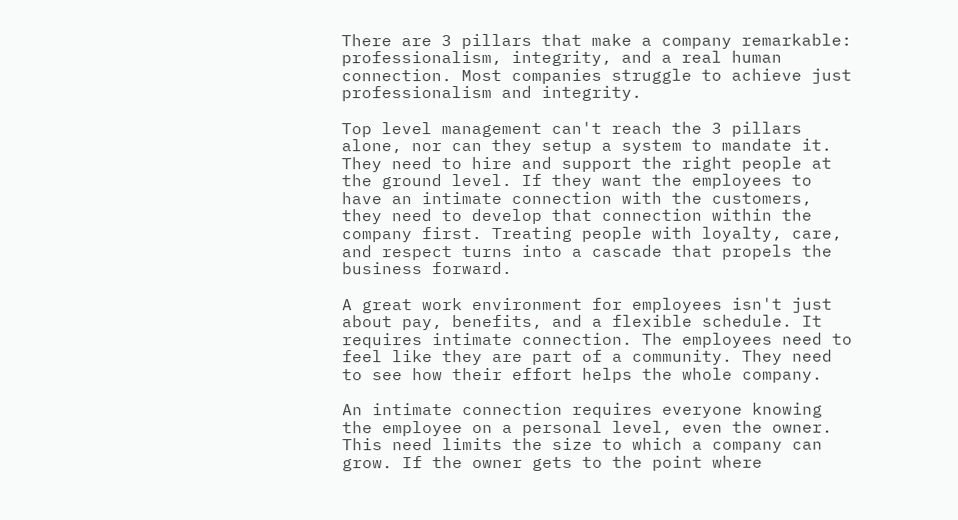There are 3 pillars that make a company remarkable: professionalism, integrity, and a real human connection. Most companies struggle to achieve just professionalism and integrity.

Top level management can't reach the 3 pillars alone, nor can they setup a system to mandate it. They need to hire and support the right people at the ground level. If they want the employees to have an intimate connection with the customers, they need to develop that connection within the company first. Treating people with loyalty, care, and respect turns into a cascade that propels the business forward.

A great work environment for employees isn't just about pay, benefits, and a flexible schedule. It requires intimate connection. The employees need to feel like they are part of a community. They need to see how their effort helps the whole company.

An intimate connection requires everyone knowing the employee on a personal level, even the owner. This need limits the size to which a company can grow. If the owner gets to the point where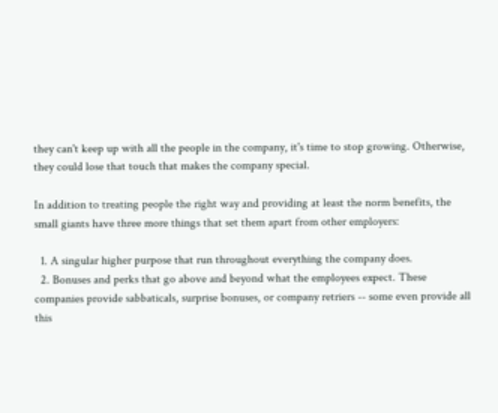they can't keep up with all the people in the company, it's time to stop growing. Otherwise, they could lose that touch that makes the company special.

In addition to treating people the right way and providing at least the norm benefits, the small giants have three more things that set them apart from other employers:

  1. A singular higher purpose that run throughout everything the company does.
  2. Bonuses and perks that go above and beyond what the employees expect. These companies provide sabbaticals, surprise bonuses, or company retriers -- some even provide all this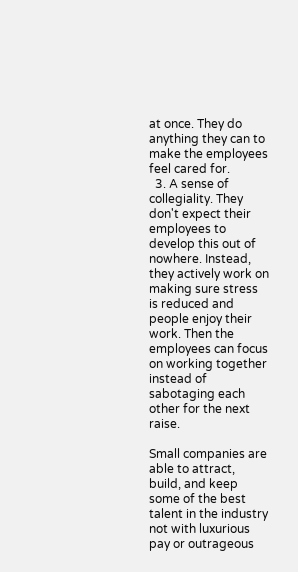at once. They do anything they can to make the employees feel cared for.
  3. A sense of collegiality. They don't expect their employees to develop this out of nowhere. Instead, they actively work on making sure stress is reduced and people enjoy their work. Then the employees can focus on working together instead of sabotaging each other for the next raise.

Small companies are able to attract, build, and keep some of the best talent in the industry not with luxurious pay or outrageous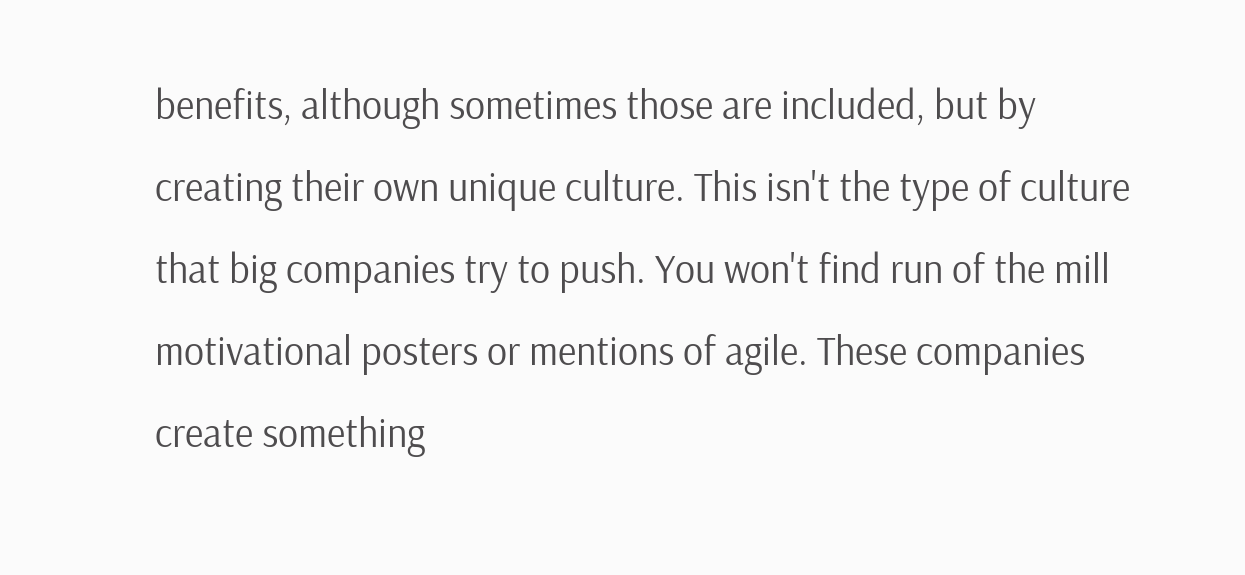benefits, although sometimes those are included, but by creating their own unique culture. This isn't the type of culture that big companies try to push. You won't find run of the mill motivational posters or mentions of agile. These companies create something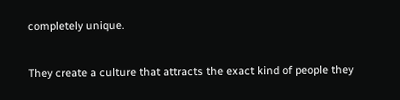completely unique.

They create a culture that attracts the exact kind of people they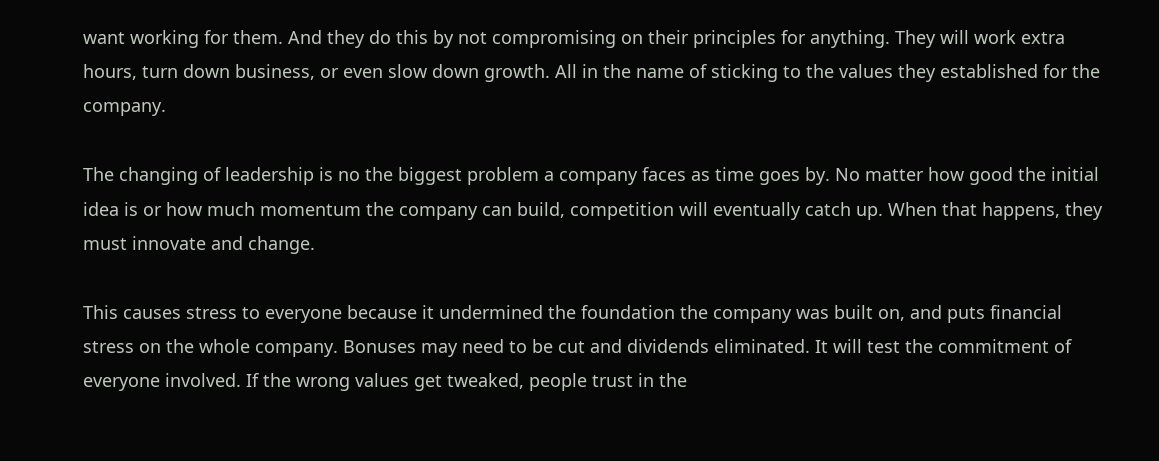want working for them. And they do this by not compromising on their principles for anything. They will work extra hours, turn down business, or even slow down growth. All in the name of sticking to the values they established for the company.

The changing of leadership is no the biggest problem a company faces as time goes by. No matter how good the initial idea is or how much momentum the company can build, competition will eventually catch up. When that happens, they must innovate and change.

This causes stress to everyone because it undermined the foundation the company was built on, and puts financial stress on the whole company. Bonuses may need to be cut and dividends eliminated. It will test the commitment of everyone involved. If the wrong values get tweaked, people trust in the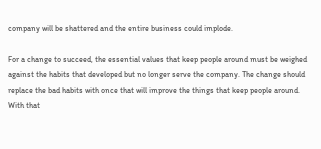company will be shattered and the entire business could implode.

For a change to succeed, the essential values that keep people around must be weighed against the habits that developed but no longer serve the company. The change should replace the bad habits with once that will improve the things that keep people around. With that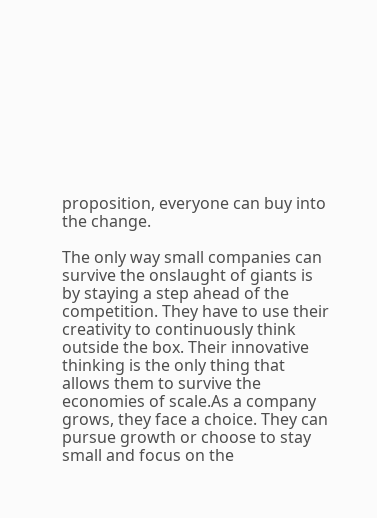proposition, everyone can buy into the change.

The only way small companies can survive the onslaught of giants is by staying a step ahead of the competition. They have to use their creativity to continuously think outside the box. Their innovative thinking is the only thing that allows them to survive the economies of scale.As a company grows, they face a choice. They can pursue growth or choose to stay small and focus on the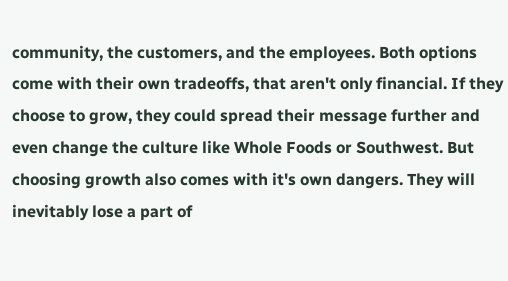community, the customers, and the employees. Both options come with their own tradeoffs, that aren't only financial. If they choose to grow, they could spread their message further and even change the culture like Whole Foods or Southwest. But choosing growth also comes with it's own dangers. They will inevitably lose a part of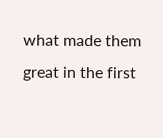what made them great in the first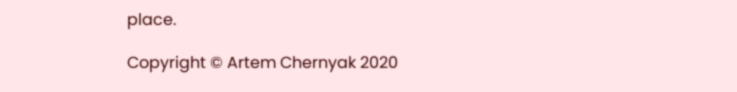place.

Copyright © Artem Chernyak 2020